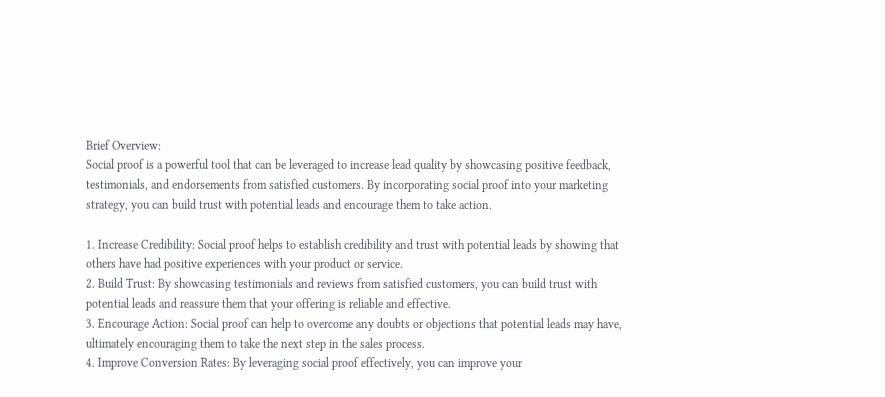Brief Overview:
Social proof is a powerful tool that can be leveraged to increase lead quality by showcasing positive feedback, testimonials, and endorsements from satisfied customers. By incorporating social proof into your marketing strategy, you can build trust with potential leads and encourage them to take action.

1. Increase Credibility: Social proof helps to establish credibility and trust with potential leads by showing that others have had positive experiences with your product or service.
2. Build Trust: By showcasing testimonials and reviews from satisfied customers, you can build trust with potential leads and reassure them that your offering is reliable and effective.
3. Encourage Action: Social proof can help to overcome any doubts or objections that potential leads may have, ultimately encouraging them to take the next step in the sales process.
4. Improve Conversion Rates: By leveraging social proof effectively, you can improve your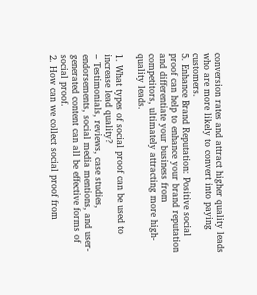conversion rates and attract higher quality leads who are more likely to convert into paying customers.
5. Enhance Brand Reputation: Positive social proof can help to enhance your brand reputation and differentiate your business from competitors, ultimately attracting more high-quality leads.

1. What types of social proof can be used to increase lead quality?
– Testimonials, reviews, case studies, endorsements, social media mentions, and user-generated content can all be effective forms of social proof.
2. How can we collect social proof from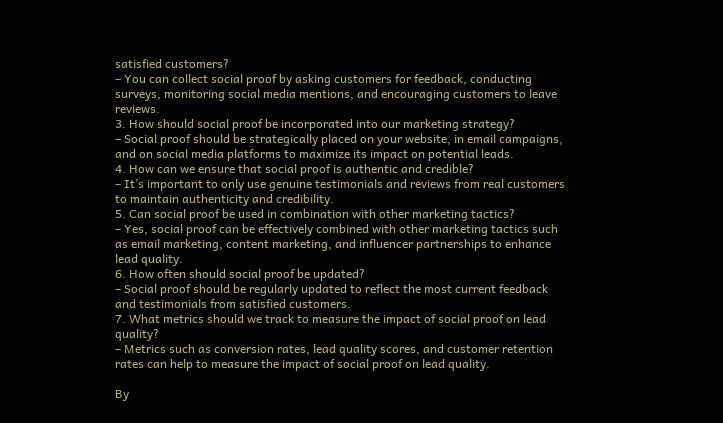satisfied customers?
– You can collect social proof by asking customers for feedback, conducting surveys, monitoring social media mentions, and encouraging customers to leave reviews.
3. How should social proof be incorporated into our marketing strategy?
– Social proof should be strategically placed on your website, in email campaigns, and on social media platforms to maximize its impact on potential leads.
4. How can we ensure that social proof is authentic and credible?
– It’s important to only use genuine testimonials and reviews from real customers to maintain authenticity and credibility.
5. Can social proof be used in combination with other marketing tactics?
– Yes, social proof can be effectively combined with other marketing tactics such as email marketing, content marketing, and influencer partnerships to enhance lead quality.
6. How often should social proof be updated?
– Social proof should be regularly updated to reflect the most current feedback and testimonials from satisfied customers.
7. What metrics should we track to measure the impact of social proof on lead quality?
– Metrics such as conversion rates, lead quality scores, and customer retention rates can help to measure the impact of social proof on lead quality.

By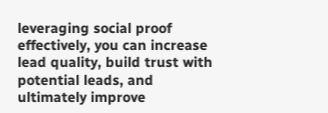leveraging social proof effectively, you can increase lead quality, build trust with potential leads, and ultimately improve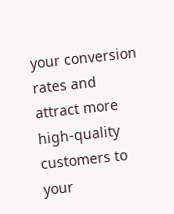your conversion rates and attract more high-quality customers to your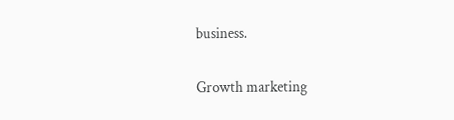business.

Growth marketing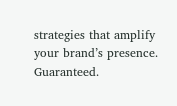strategies that amplify your brand’s presence. Guaranteed.